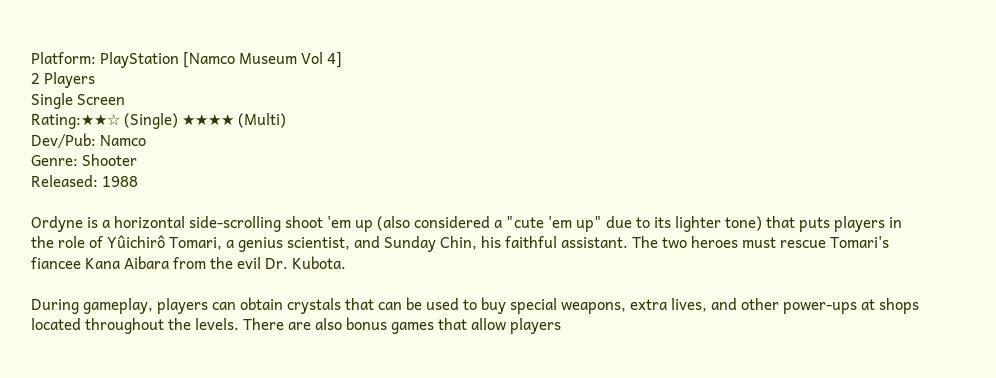Platform: PlayStation [Namco Museum Vol 4]
2 Players
Single Screen
Rating:★★☆ (Single) ★★★★ (Multi)
Dev/Pub: Namco
Genre: Shooter
Released: 1988

Ordyne is a horizontal side-scrolling shoot 'em up (also considered a "cute 'em up" due to its lighter tone) that puts players in the role of Yûichirô Tomari, a genius scientist, and Sunday Chin, his faithful assistant. The two heroes must rescue Tomari's fiancee Kana Aibara from the evil Dr. Kubota.

During gameplay, players can obtain crystals that can be used to buy special weapons, extra lives, and other power-ups at shops located throughout the levels. There are also bonus games that allow players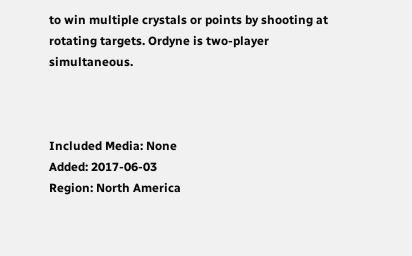to win multiple crystals or points by shooting at rotating targets. Ordyne is two-player simultaneous.



Included Media: None
Added: 2017-06-03
Region: North America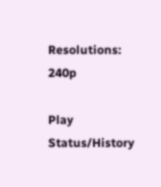Resolutions: 240p

Play Status/History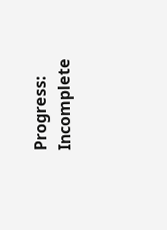Progress: Incomplete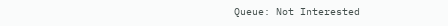Queue: Not Interested